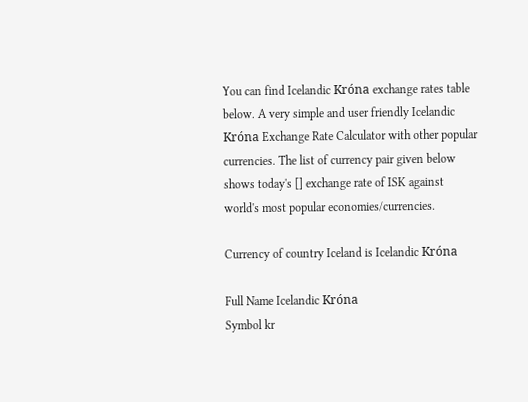You can find Icelandic Króna exchange rates table below. A very simple and user friendly Icelandic Króna Exchange Rate Calculator with other popular currencies. The list of currency pair given below shows today's [] exchange rate of ISK against world's most popular economies/currencies.

Currency of country Iceland is Icelandic Króna

Full Name Icelandic Króna
Symbol kr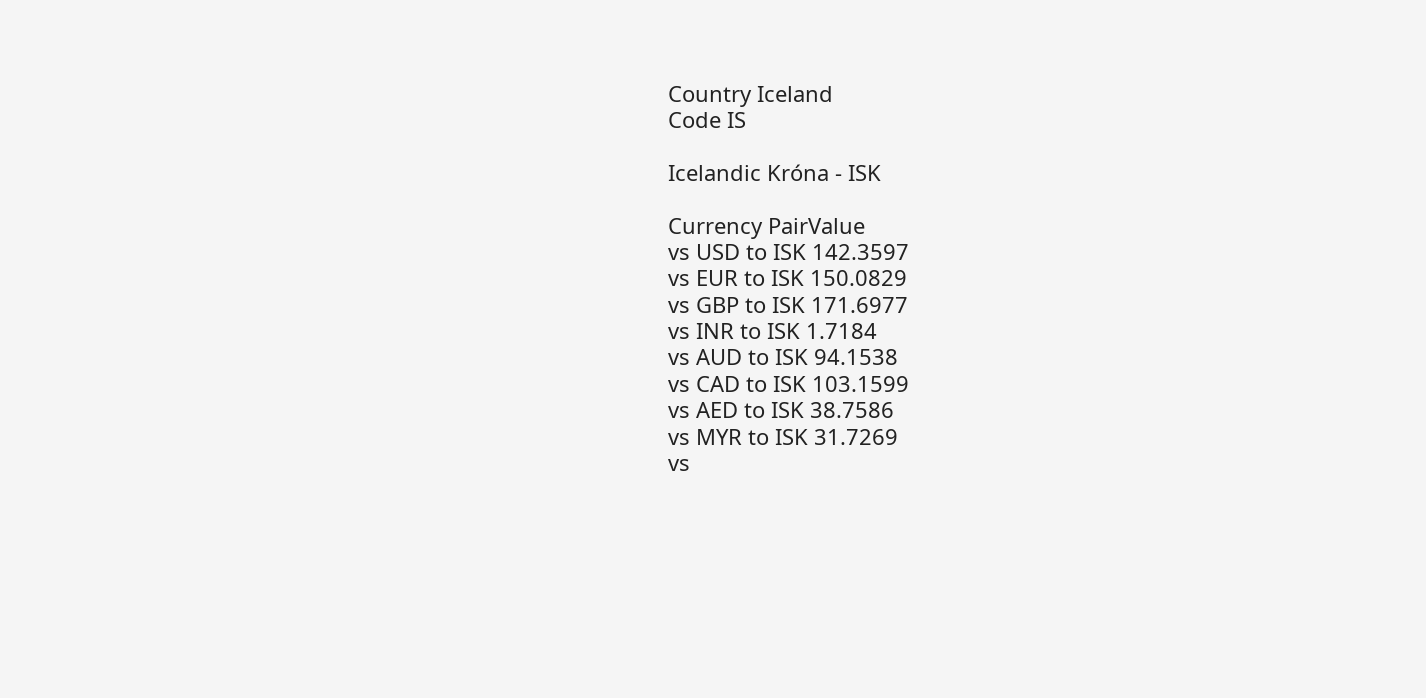Country Iceland
Code IS

Icelandic Króna - ISK

Currency PairValue
vs USD to ISK 142.3597
vs EUR to ISK 150.0829
vs GBP to ISK 171.6977
vs INR to ISK 1.7184
vs AUD to ISK 94.1538
vs CAD to ISK 103.1599
vs AED to ISK 38.7586
vs MYR to ISK 31.7269
vs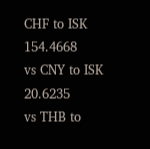CHF to ISK 154.4668
vs CNY to ISK 20.6235
vs THB to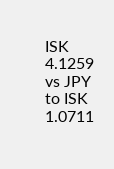ISK 4.1259
vs JPY to ISK 1.0711